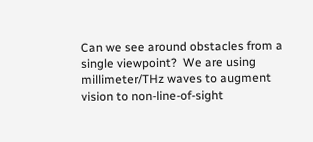Can we see around obstacles from a single viewpoint?  We are using millimeter/THz waves to augment vision to non-line-of-sight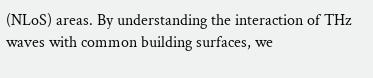(NLoS) areas. By understanding the interaction of THz waves with common building surfaces, we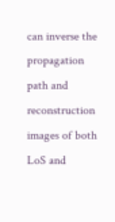can inverse the propagation path and reconstruction images of both LoS and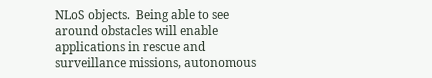NLoS objects.  Being able to see around obstacles will enable applications in rescue and surveillance missions, autonomous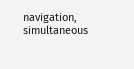navigation, simultaneous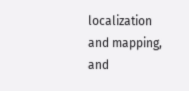localization and mapping, and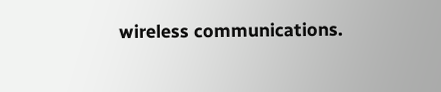wireless communications.